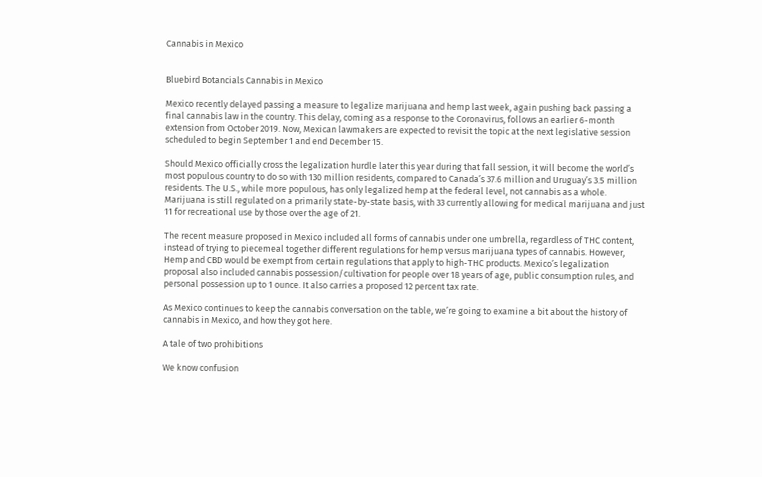Cannabis in Mexico


Bluebird Botancials Cannabis in Mexico

Mexico recently delayed passing a measure to legalize marijuana and hemp last week, again pushing back passing a final cannabis law in the country. This delay, coming as a response to the Coronavirus, follows an earlier 6-month extension from October 2019. Now, Mexican lawmakers are expected to revisit the topic at the next legislative session scheduled to begin September 1 and end December 15.

Should Mexico officially cross the legalization hurdle later this year during that fall session, it will become the world’s most populous country to do so with 130 million residents, compared to Canada’s 37.6 million and Uruguay’s 3.5 million residents. The U.S., while more populous, has only legalized hemp at the federal level, not cannabis as a whole. Marijuana is still regulated on a primarily state-by-state basis, with 33 currently allowing for medical marijuana and just 11 for recreational use by those over the age of 21.

The recent measure proposed in Mexico included all forms of cannabis under one umbrella, regardless of THC content, instead of trying to piecemeal together different regulations for hemp versus marijuana types of cannabis. However, Hemp and CBD would be exempt from certain regulations that apply to high-THC products. Mexico’s legalization proposal also included cannabis possession/cultivation for people over 18 years of age, public consumption rules, and personal possession up to 1 ounce. It also carries a proposed 12 percent tax rate.

As Mexico continues to keep the cannabis conversation on the table, we’re going to examine a bit about the history of cannabis in Mexico, and how they got here.

A tale of two prohibitions

We know confusion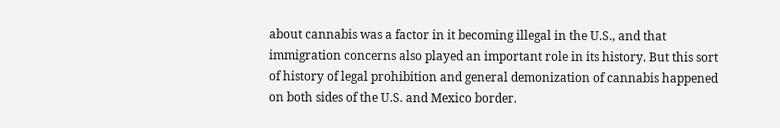about cannabis was a factor in it becoming illegal in the U.S., and that immigration concerns also played an important role in its history. But this sort of history of legal prohibition and general demonization of cannabis happened on both sides of the U.S. and Mexico border.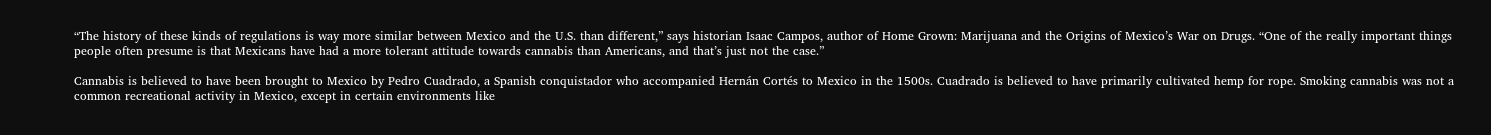“The history of these kinds of regulations is way more similar between Mexico and the U.S. than different,” says historian Isaac Campos, author of Home Grown: Marijuana and the Origins of Mexico’s War on Drugs. “One of the really important things people often presume is that Mexicans have had a more tolerant attitude towards cannabis than Americans, and that’s just not the case.”

Cannabis is believed to have been brought to Mexico by Pedro Cuadrado, a Spanish conquistador who accompanied Hernán Cortés to Mexico in the 1500s. Cuadrado is believed to have primarily cultivated hemp for rope. Smoking cannabis was not a common recreational activity in Mexico, except in certain environments like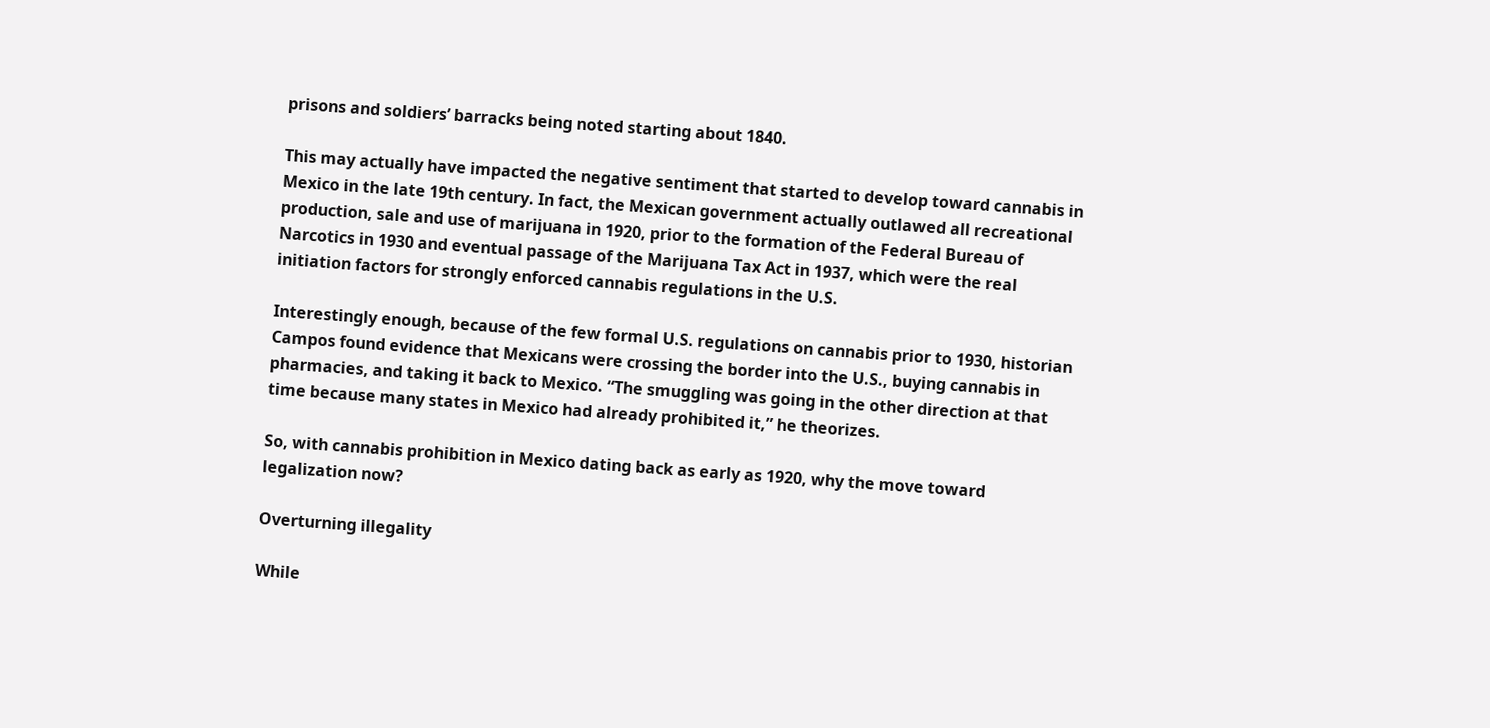prisons and soldiers’ barracks being noted starting about 1840.

This may actually have impacted the negative sentiment that started to develop toward cannabis in Mexico in the late 19th century. In fact, the Mexican government actually outlawed all recreational production, sale and use of marijuana in 1920, prior to the formation of the Federal Bureau of Narcotics in 1930 and eventual passage of the Marijuana Tax Act in 1937, which were the real initiation factors for strongly enforced cannabis regulations in the U.S.

Interestingly enough, because of the few formal U.S. regulations on cannabis prior to 1930, historian Campos found evidence that Mexicans were crossing the border into the U.S., buying cannabis in pharmacies, and taking it back to Mexico. “The smuggling was going in the other direction at that time because many states in Mexico had already prohibited it,” he theorizes.

So, with cannabis prohibition in Mexico dating back as early as 1920, why the move toward legalization now?

Overturning illegality

While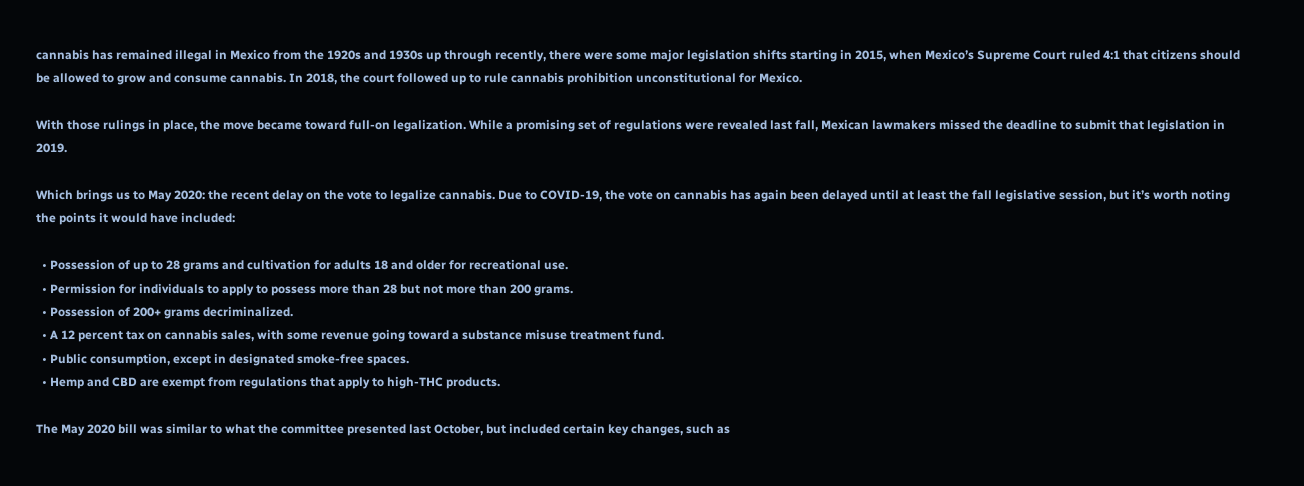cannabis has remained illegal in Mexico from the 1920s and 1930s up through recently, there were some major legislation shifts starting in 2015, when Mexico’s Supreme Court ruled 4:1 that citizens should be allowed to grow and consume cannabis. In 2018, the court followed up to rule cannabis prohibition unconstitutional for Mexico.

With those rulings in place, the move became toward full-on legalization. While a promising set of regulations were revealed last fall, Mexican lawmakers missed the deadline to submit that legislation in 2019.

Which brings us to May 2020: the recent delay on the vote to legalize cannabis. Due to COVID-19, the vote on cannabis has again been delayed until at least the fall legislative session, but it’s worth noting the points it would have included:

  • Possession of up to 28 grams and cultivation for adults 18 and older for recreational use.
  • Permission for individuals to apply to possess more than 28 but not more than 200 grams.
  • Possession of 200+ grams decriminalized.
  • A 12 percent tax on cannabis sales, with some revenue going toward a substance misuse treatment fund.
  • Public consumption, except in designated smoke-free spaces.
  • Hemp and CBD are exempt from regulations that apply to high-THC products.

The May 2020 bill was similar to what the committee presented last October, but included certain key changes, such as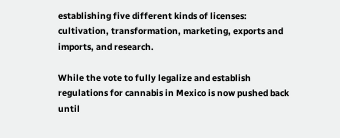establishing five different kinds of licenses: cultivation, transformation, marketing, exports and imports, and research.

While the vote to fully legalize and establish regulations for cannabis in Mexico is now pushed back until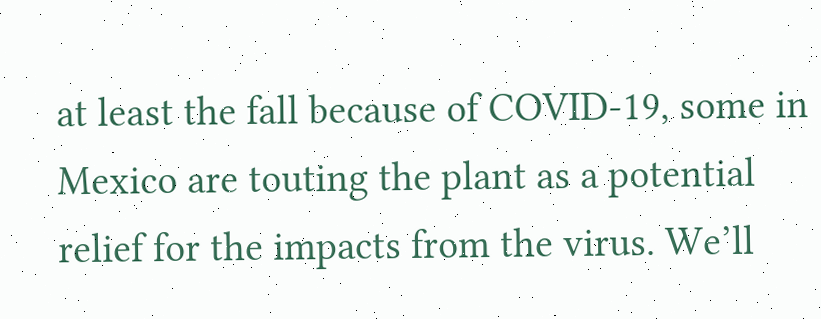at least the fall because of COVID-19, some in Mexico are touting the plant as a potential relief for the impacts from the virus. We’ll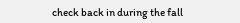check back in during the fall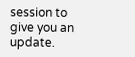session to give you an update.